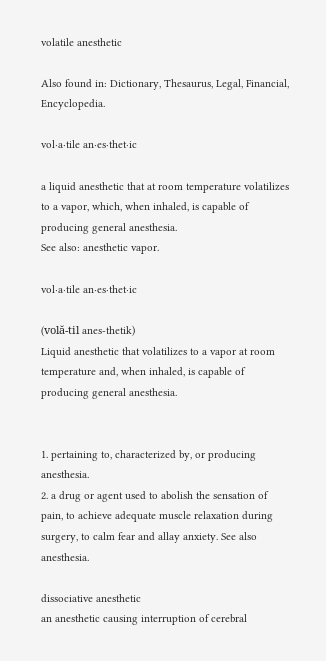volatile anesthetic

Also found in: Dictionary, Thesaurus, Legal, Financial, Encyclopedia.

vol·a·tile an·es·thet·ic

a liquid anesthetic that at room temperature volatilizes to a vapor, which, when inhaled, is capable of producing general anesthesia.
See also: anesthetic vapor.

vol·a·tile an·es·thet·ic

(volă-til anes-thetik)
Liquid anesthetic that volatilizes to a vapor at room temperature and, when inhaled, is capable of producing general anesthesia.


1. pertaining to, characterized by, or producing anesthesia.
2. a drug or agent used to abolish the sensation of pain, to achieve adequate muscle relaxation during surgery, to calm fear and allay anxiety. See also anesthesia.

dissociative anesthetic
an anesthetic causing interruption of cerebral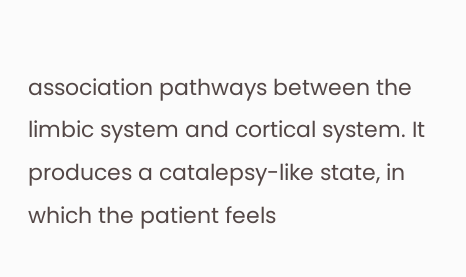association pathways between the limbic system and cortical system. It produces a catalepsy-like state, in which the patient feels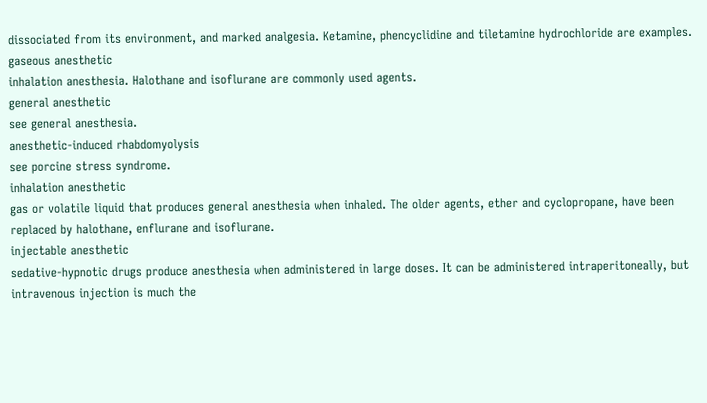dissociated from its environment, and marked analgesia. Ketamine, phencyclidine and tiletamine hydrochloride are examples.
gaseous anesthetic
inhalation anesthesia. Halothane and isoflurane are commonly used agents.
general anesthetic
see general anesthesia.
anesthetic-induced rhabdomyolysis
see porcine stress syndrome.
inhalation anesthetic
gas or volatile liquid that produces general anesthesia when inhaled. The older agents, ether and cyclopropane, have been replaced by halothane, enflurane and isoflurane.
injectable anesthetic
sedative-hypnotic drugs produce anesthesia when administered in large doses. It can be administered intraperitoneally, but intravenous injection is much the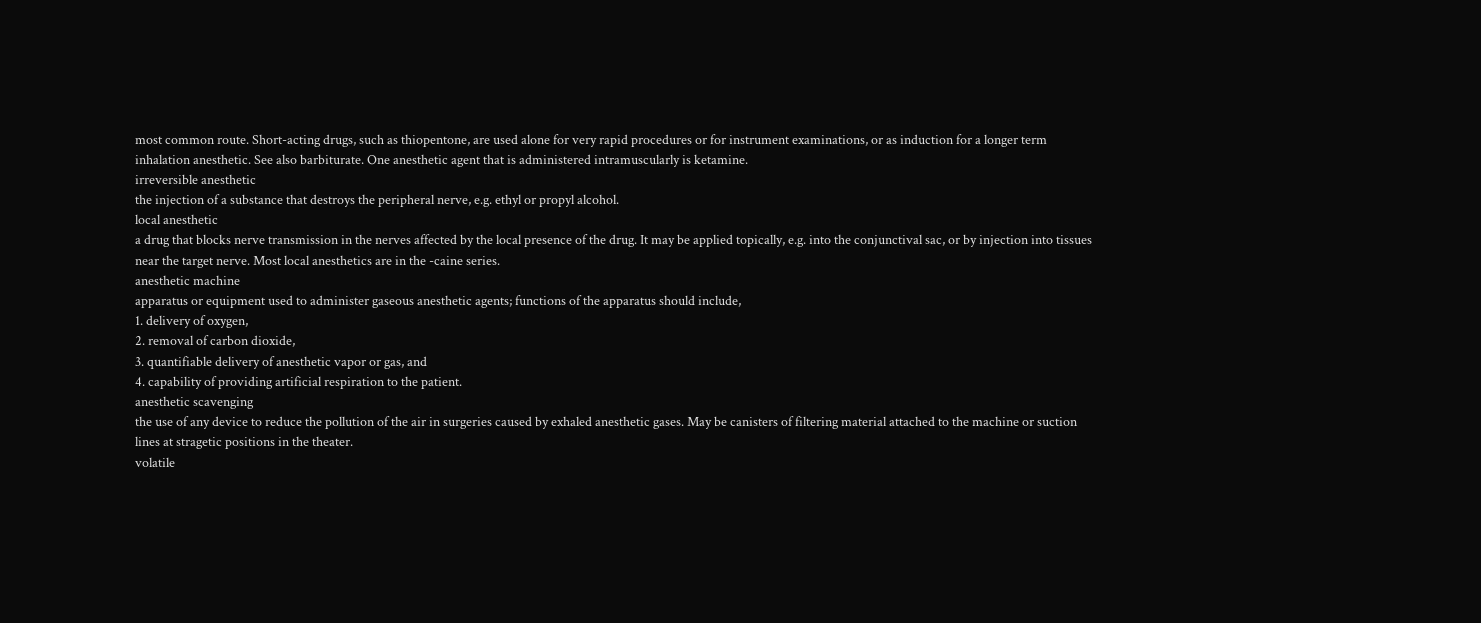most common route. Short-acting drugs, such as thiopentone, are used alone for very rapid procedures or for instrument examinations, or as induction for a longer term inhalation anesthetic. See also barbiturate. One anesthetic agent that is administered intramuscularly is ketamine.
irreversible anesthetic
the injection of a substance that destroys the peripheral nerve, e.g. ethyl or propyl alcohol.
local anesthetic
a drug that blocks nerve transmission in the nerves affected by the local presence of the drug. It may be applied topically, e.g. into the conjunctival sac, or by injection into tissues near the target nerve. Most local anesthetics are in the -caine series.
anesthetic machine
apparatus or equipment used to administer gaseous anesthetic agents; functions of the apparatus should include,
1. delivery of oxygen,
2. removal of carbon dioxide,
3. quantifiable delivery of anesthetic vapor or gas, and
4. capability of providing artificial respiration to the patient.
anesthetic scavenging
the use of any device to reduce the pollution of the air in surgeries caused by exhaled anesthetic gases. May be canisters of filtering material attached to the machine or suction lines at stragetic positions in the theater.
volatile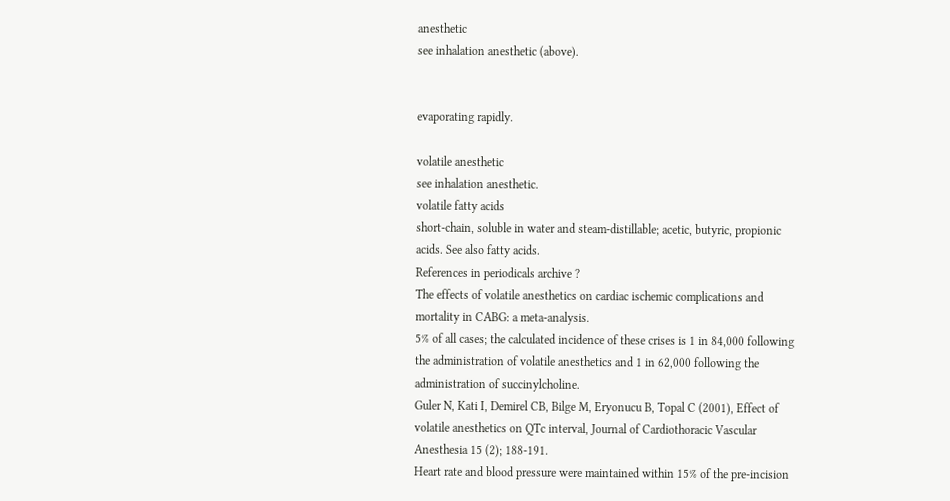anesthetic
see inhalation anesthetic (above).


evaporating rapidly.

volatile anesthetic
see inhalation anesthetic.
volatile fatty acids
short-chain, soluble in water and steam-distillable; acetic, butyric, propionic acids. See also fatty acids.
References in periodicals archive ?
The effects of volatile anesthetics on cardiac ischemic complications and mortality in CABG: a meta-analysis.
5% of all cases; the calculated incidence of these crises is 1 in 84,000 following the administration of volatile anesthetics and 1 in 62,000 following the administration of succinylcholine.
Guler N, Kati I, Demirel CB, Bilge M, Eryonucu B, Topal C (2001), Effect of volatile anesthetics on QTc interval, Journal of Cardiothoracic Vascular Anesthesia 15 (2); 188-191.
Heart rate and blood pressure were maintained within 15% of the pre-incision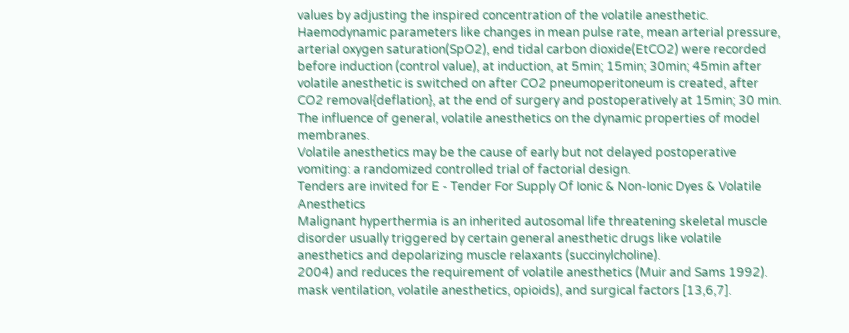values by adjusting the inspired concentration of the volatile anesthetic.
Haemodynamic parameters like changes in mean pulse rate, mean arterial pressure, arterial oxygen saturation(SpO2), end tidal carbon dioxide(EtCO2) were recorded before induction (control value), at induction, at 5min; 15min; 30min; 45min after volatile anesthetic is switched on after CO2 pneumoperitoneum is created, after CO2 removal{deflation}, at the end of surgery and postoperatively at 15min; 30 min.
The influence of general, volatile anesthetics on the dynamic properties of model membranes.
Volatile anesthetics may be the cause of early but not delayed postoperative vomiting: a randomized controlled trial of factorial design.
Tenders are invited for E - Tender For Supply Of Ionic & Non-Ionic Dyes & Volatile Anesthetics
Malignant hyperthermia is an inherited autosomal life threatening skeletal muscle disorder usually triggered by certain general anesthetic drugs like volatile anesthetics and depolarizing muscle relaxants (succinylcholine).
2004) and reduces the requirement of volatile anesthetics (Muir and Sams 1992).
mask ventilation, volatile anesthetics, opioids), and surgical factors [13,6,7].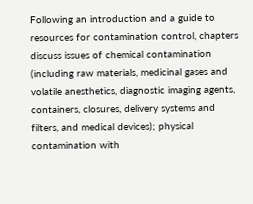Following an introduction and a guide to resources for contamination control, chapters discuss issues of chemical contamination (including raw materials, medicinal gases and volatile anesthetics, diagnostic imaging agents, containers, closures, delivery systems and filters, and medical devices); physical contamination with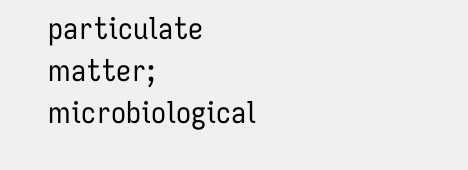particulate matter; microbiological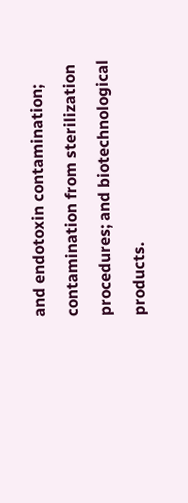and endotoxin contamination; contamination from sterilization procedures; and biotechnological products.